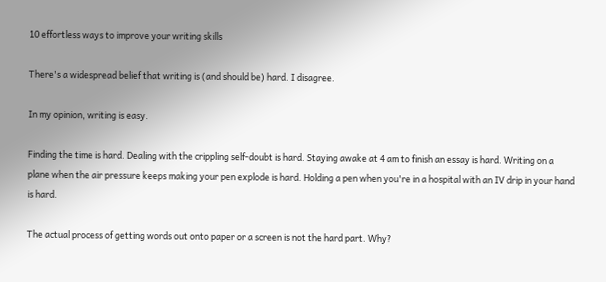10 effortless ways to improve your writing skills

There's a widespread belief that writing is (and should be) hard. I disagree.

In my opinion, writing is easy.

Finding the time is hard. Dealing with the crippling self-doubt is hard. Staying awake at 4 am to finish an essay is hard. Writing on a plane when the air pressure keeps making your pen explode is hard. Holding a pen when you're in a hospital with an IV drip in your hand is hard.

The actual process of getting words out onto paper or a screen is not the hard part. Why?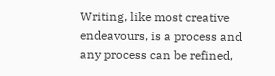Writing, like most creative endeavours, is a process and any process can be refined,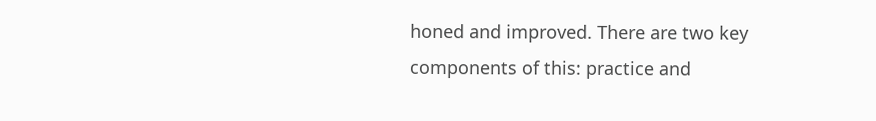honed and improved. There are two key components of this: practice and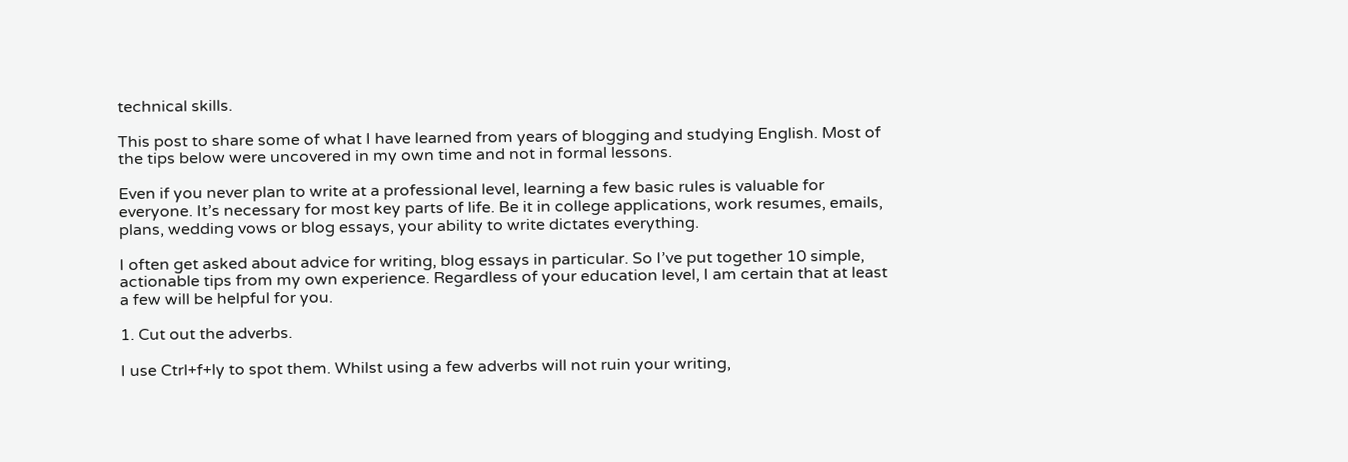technical skills.

This post to share some of what I have learned from years of blogging and studying English. Most of the tips below were uncovered in my own time and not in formal lessons.

Even if you never plan to write at a professional level, learning a few basic rules is valuable for everyone. It’s necessary for most key parts of life. Be it in college applications, work resumes, emails, plans, wedding vows or blog essays, your ability to write dictates everything.

I often get asked about advice for writing, blog essays in particular. So I’ve put together 10 simple, actionable tips from my own experience. Regardless of your education level, I am certain that at least a few will be helpful for you.

1. Cut out the adverbs.

I use Ctrl+f+ly to spot them. Whilst using a few adverbs will not ruin your writing,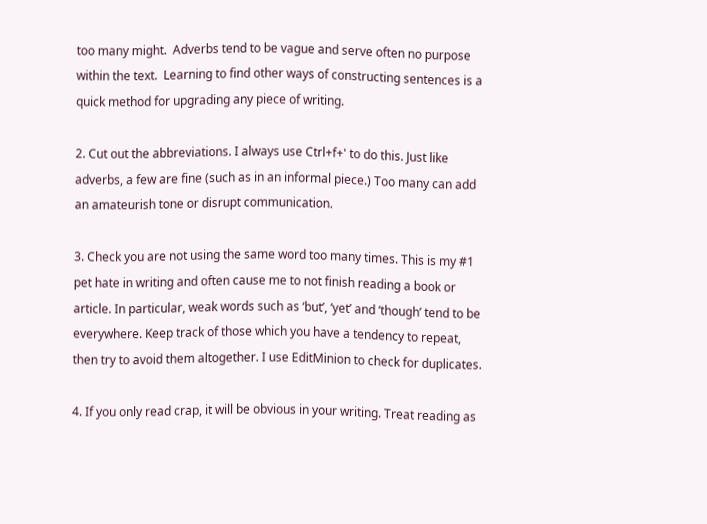too many might.  Adverbs tend to be vague and serve often no purpose within the text.  Learning to find other ways of constructing sentences is a quick method for upgrading any piece of writing.

2. Cut out the abbreviations. I always use Ctrl+f+' to do this. Just like adverbs, a few are fine (such as in an informal piece.) Too many can add an amateurish tone or disrupt communication.

3. Check you are not using the same word too many times. This is my #1 pet hate in writing and often cause me to not finish reading a book or article. In particular, weak words such as ‘but’, ‘yet’ and ‘though’ tend to be everywhere. Keep track of those which you have a tendency to repeat, then try to avoid them altogether. I use EditMinion to check for duplicates.

4. If you only read crap, it will be obvious in your writing. Treat reading as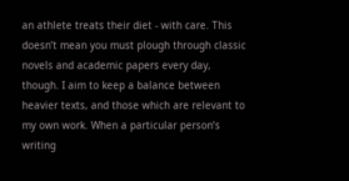an athlete treats their diet - with care. This doesn’t mean you must plough through classic novels and academic papers every day, though. I aim to keep a balance between heavier texts, and those which are relevant to my own work. When a particular person’s writing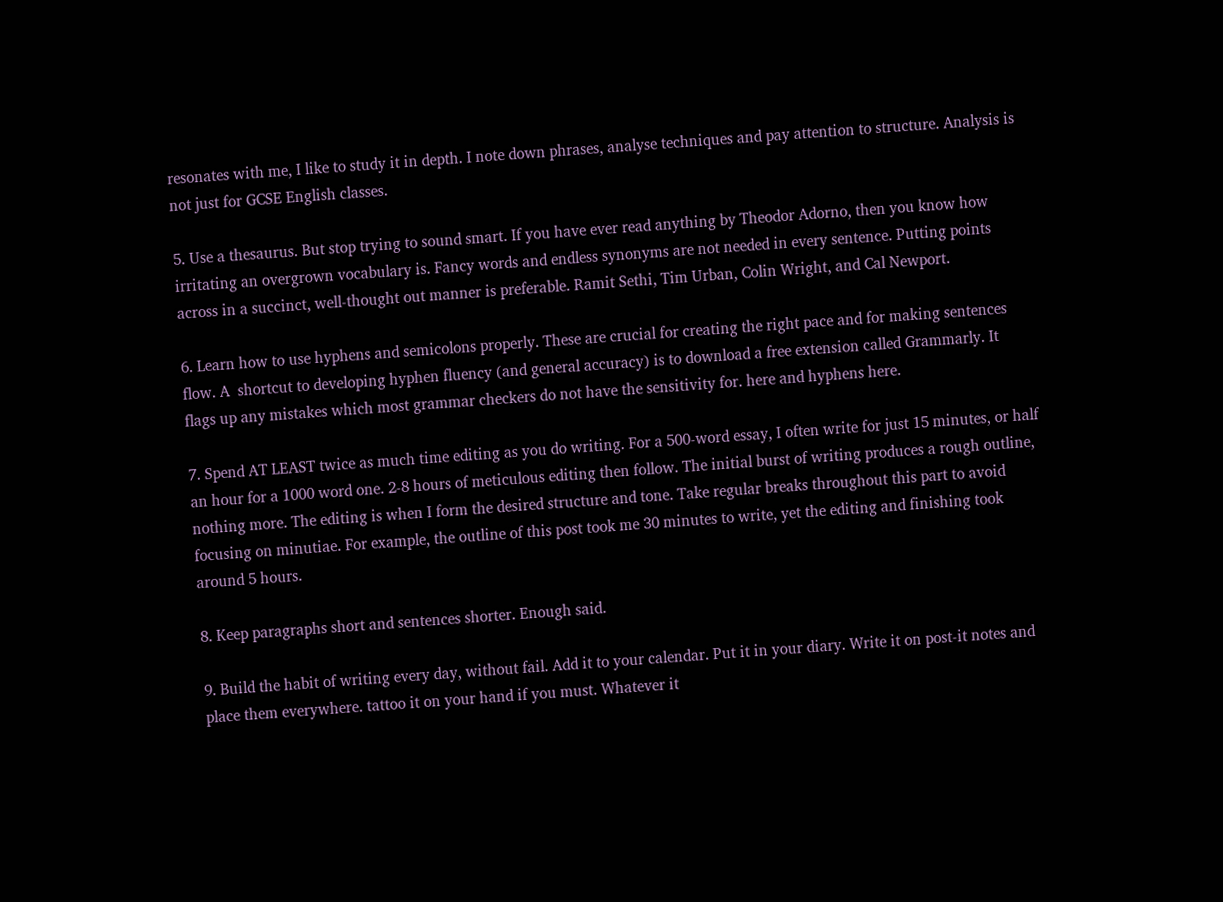resonates with me, I like to study it in depth. I note down phrases, analyse techniques and pay attention to structure. Analysis is not just for GCSE English classes.

5. Use a thesaurus. But stop trying to sound smart. If you have ever read anything by Theodor Adorno, then you know how irritating an overgrown vocabulary is. Fancy words and endless synonyms are not needed in every sentence. Putting points across in a succinct, well-thought out manner is preferable. Ramit Sethi, Tim Urban, Colin Wright, and Cal Newport.

6. Learn how to use hyphens and semicolons properly. These are crucial for creating the right pace and for making sentences flow. A  shortcut to developing hyphen fluency (and general accuracy) is to download a free extension called Grammarly. It flags up any mistakes which most grammar checkers do not have the sensitivity for. here and hyphens here.

7. Spend AT LEAST twice as much time editing as you do writing. For a 500-word essay, I often write for just 15 minutes, or half an hour for a 1000 word one. 2-8 hours of meticulous editing then follow. The initial burst of writing produces a rough outline, nothing more. The editing is when I form the desired structure and tone. Take regular breaks throughout this part to avoid focusing on minutiae. For example, the outline of this post took me 30 minutes to write, yet the editing and finishing took around 5 hours.

8. Keep paragraphs short and sentences shorter. Enough said.

9. Build the habit of writing every day, without fail. Add it to your calendar. Put it in your diary. Write it on post-it notes and place them everywhere. tattoo it on your hand if you must. Whatever it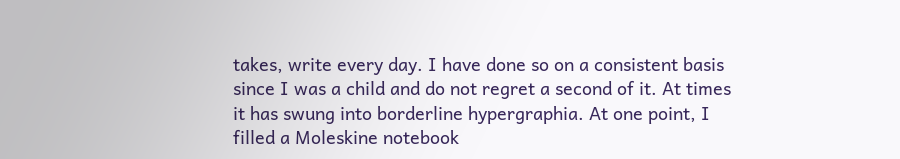takes, write every day. I have done so on a consistent basis since I was a child and do not regret a second of it. At times it has swung into borderline hypergraphia. At one point, I filled a Moleskine notebook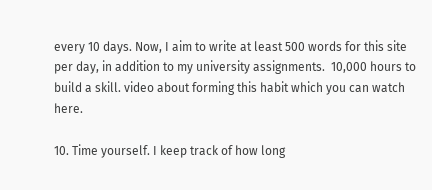every 10 days. Now, I aim to write at least 500 words for this site per day, in addition to my university assignments.  10,000 hours to build a skill. video about forming this habit which you can watch here.

10. Time yourself. I keep track of how long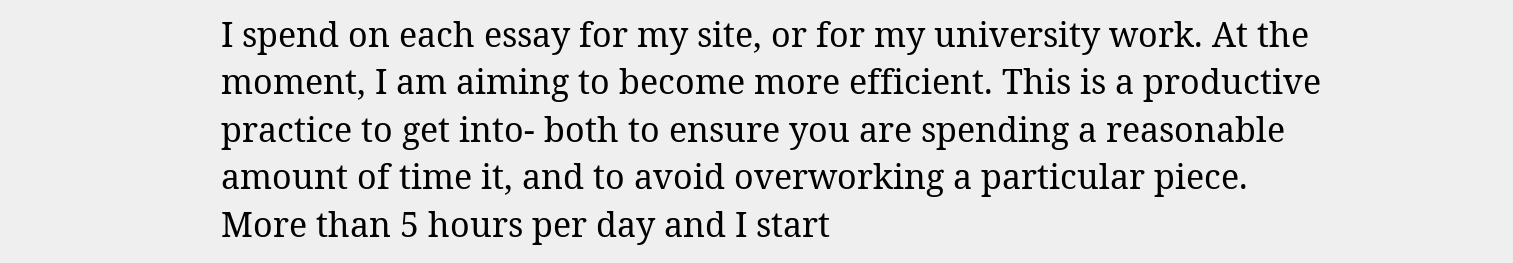I spend on each essay for my site, or for my university work. At the moment, I am aiming to become more efficient. This is a productive practice to get into- both to ensure you are spending a reasonable amount of time it, and to avoid overworking a particular piece. More than 5 hours per day and I start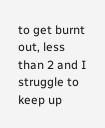to get burnt out, less than 2 and I struggle to keep up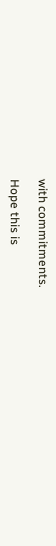with commitments.

Hope this is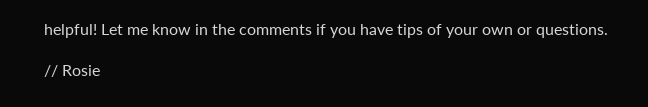helpful! Let me know in the comments if you have tips of your own or questions.

// Rosie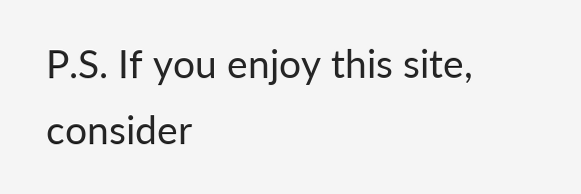P.S. If you enjoy this site, consider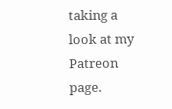taking a look at my Patreon page.